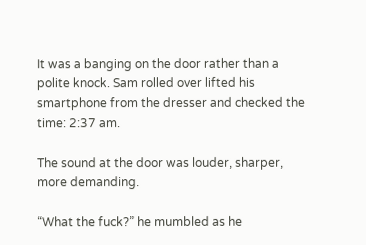It was a banging on the door rather than a polite knock. Sam rolled over lifted his smartphone from the dresser and checked the time: 2:37 am.

The sound at the door was louder, sharper, more demanding.

“What the fuck?” he mumbled as he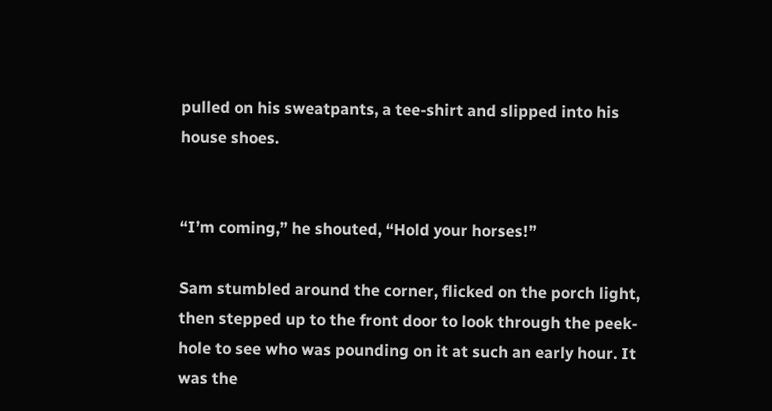pulled on his sweatpants, a tee-shirt and slipped into his house shoes.


“I’m coming,” he shouted, “Hold your horses!”

Sam stumbled around the corner, flicked on the porch light, then stepped up to the front door to look through the peek-hole to see who was pounding on it at such an early hour. It was the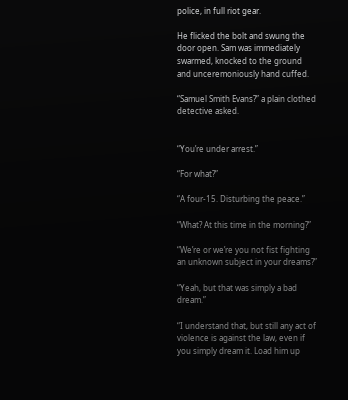police, in full riot gear.

He flicked the bolt and swung the door open. Sam was immediately swarmed, knocked to the ground and unceremoniously hand cuffed.

“Samuel Smith Evans?” a plain clothed detective asked.


“You’re under arrest.”

“For what?”

“A four-15. Disturbing the peace.”

“What? At this time in the morning?”

“We’re or we’re you not fist fighting an unknown subject in your dreams?”

“Yeah, but that was simply a bad dream.”

“I understand that, but still any act of violence is against the law, even if you simply dream it. Load him up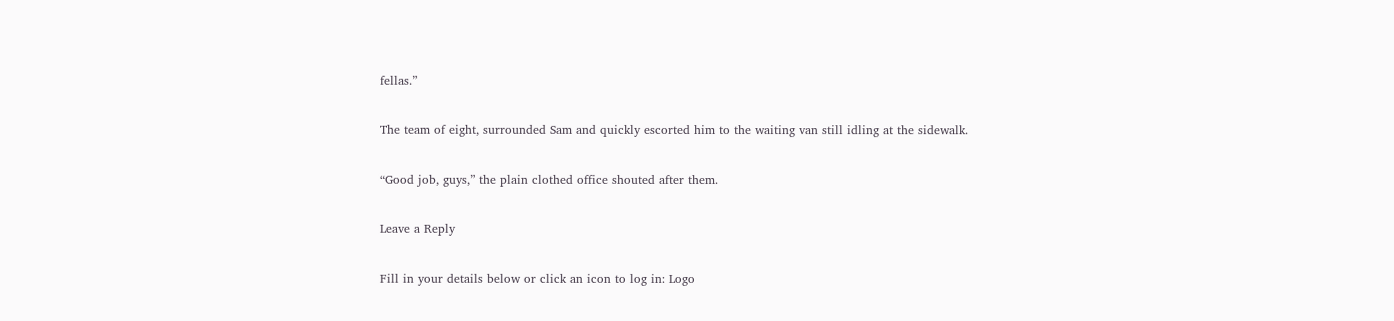fellas.”

The team of eight, surrounded Sam and quickly escorted him to the waiting van still idling at the sidewalk.

“Good job, guys,” the plain clothed office shouted after them.

Leave a Reply

Fill in your details below or click an icon to log in: Logo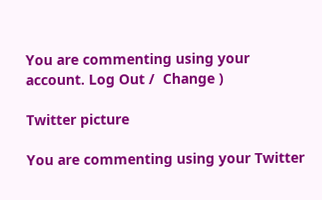You are commenting using your account. Log Out /  Change )

Twitter picture

You are commenting using your Twitter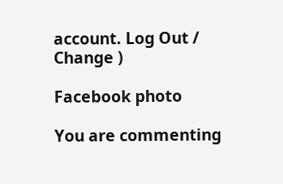account. Log Out /  Change )

Facebook photo

You are commenting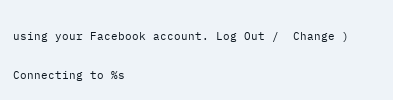using your Facebook account. Log Out /  Change )

Connecting to %s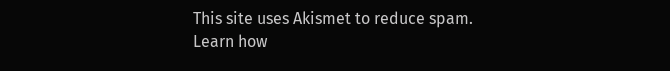This site uses Akismet to reduce spam. Learn how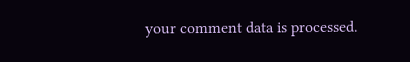your comment data is processed.